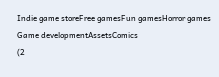Indie game storeFree gamesFun gamesHorror games
Game developmentAssetsComics
(2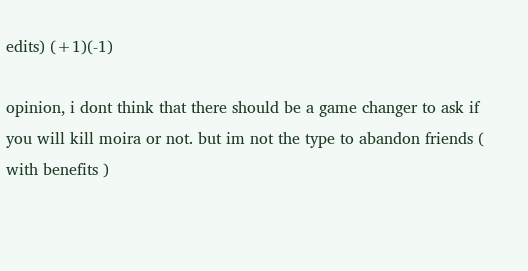edits) (+1)(-1)

opinion, i dont think that there should be a game changer to ask if you will kill moira or not. but im not the type to abandon friends ( with benefits )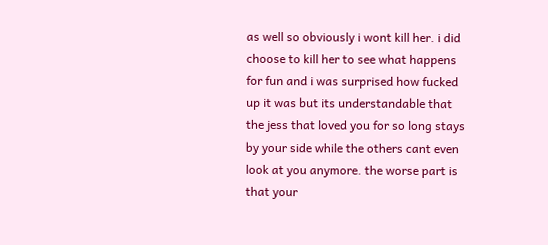as well so obviously i wont kill her. i did choose to kill her to see what happens for fun and i was surprised how fucked up it was but its understandable that the jess that loved you for so long stays by your side while the others cant even look at you anymore. the worse part is that your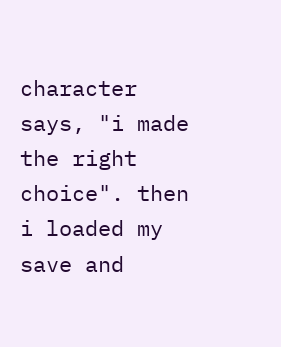character says, "i made the right choice". then i loaded my save and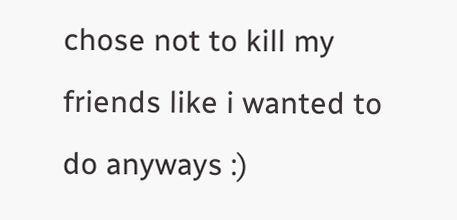chose not to kill my friends like i wanted to do anyways :)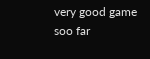very good game soo far